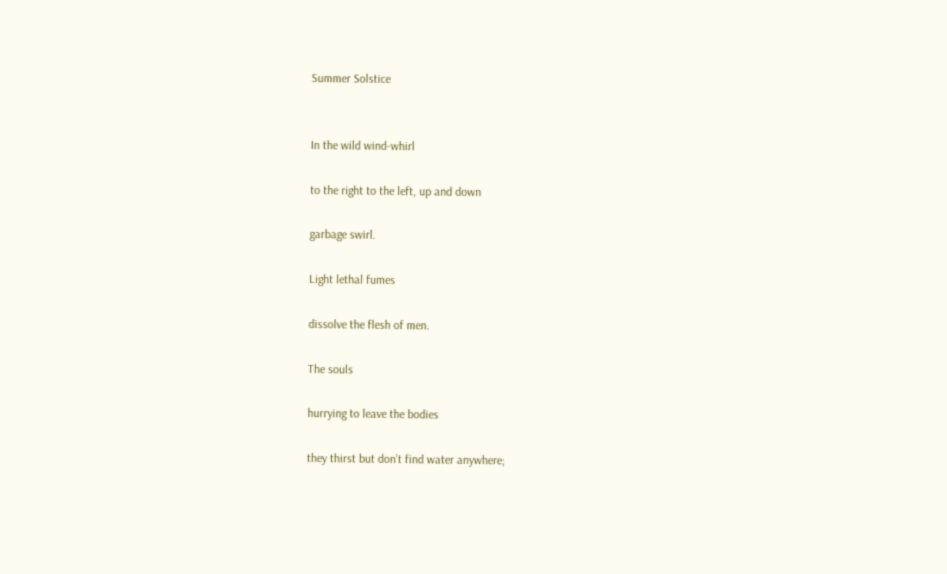Summer Solstice


In the wild wind-whirl

to the right to the left, up and down

garbage swirl.

Light lethal fumes

dissolve the flesh of men.

The souls

hurrying to leave the bodies

they thirst but don’t find water anywhere;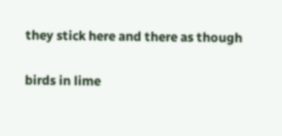they stick here and there as though

birds in lime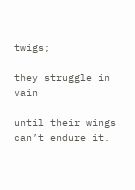twigs;

they struggle in vain

until their wings can’t endure it.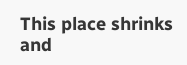This place shrinks and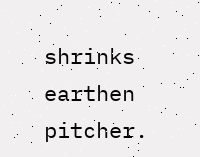shrinks earthen pitcher.